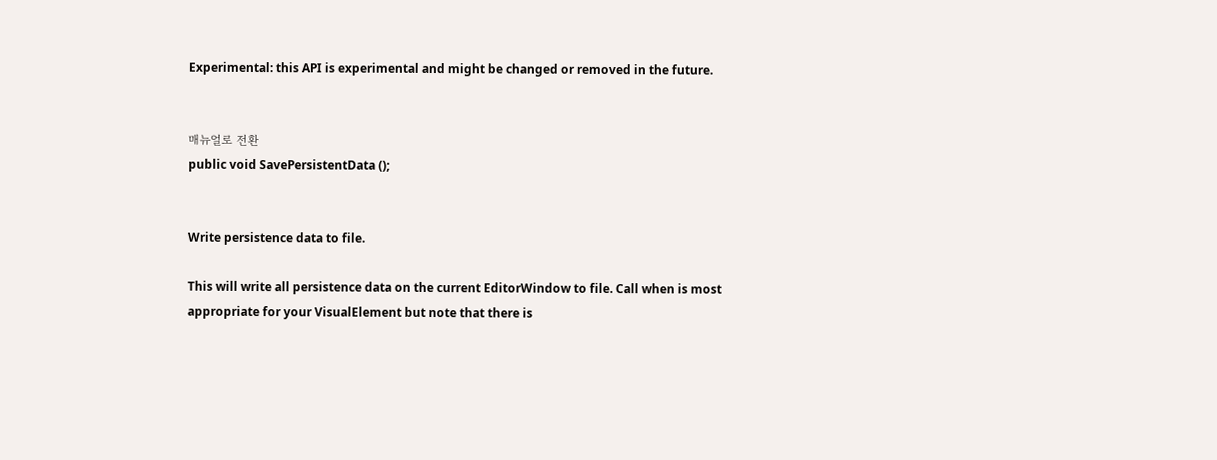Experimental: this API is experimental and might be changed or removed in the future.


매뉴얼로 전환
public void SavePersistentData ();


Write persistence data to file.

This will write all persistence data on the current EditorWindow to file. Call when is most appropriate for your VisualElement but note that there is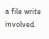a file write involved.